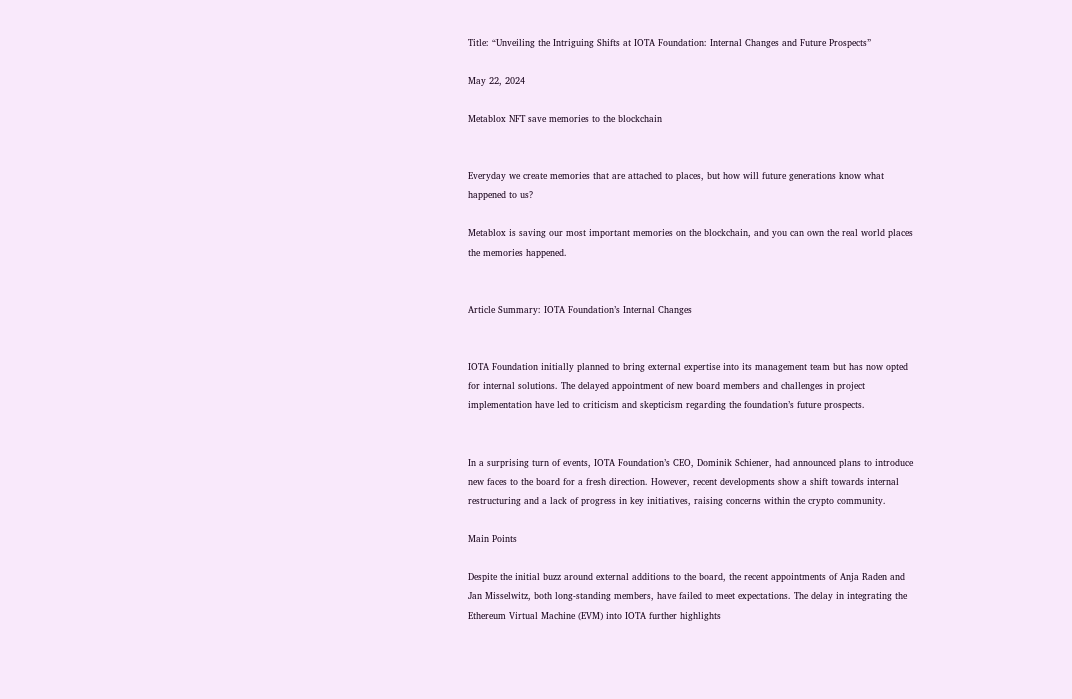Title: “Unveiling the Intriguing Shifts at IOTA Foundation: Internal Changes and Future Prospects”

May 22, 2024

Metablox NFT save memories to the blockchain


Everyday we create memories that are attached to places, but how will future generations know what happened to us?

Metablox is saving our most important memories on the blockchain, and you can own the real world places the memories happened.


Article Summary: IOTA Foundation’s Internal Changes


IOTA Foundation initially planned to bring external expertise into its management team but has now opted for internal solutions. The delayed appointment of new board members and challenges in project implementation have led to criticism and skepticism regarding the foundation’s future prospects.


In a surprising turn of events, IOTA Foundation’s CEO, Dominik Schiener, had announced plans to introduce new faces to the board for a fresh direction. However, recent developments show a shift towards internal restructuring and a lack of progress in key initiatives, raising concerns within the crypto community.

Main Points

Despite the initial buzz around external additions to the board, the recent appointments of Anja Raden and Jan Misselwitz, both long-standing members, have failed to meet expectations. The delay in integrating the Ethereum Virtual Machine (EVM) into IOTA further highlights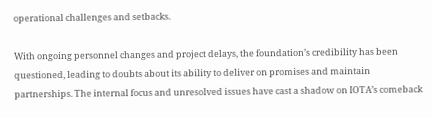operational challenges and setbacks.

With ongoing personnel changes and project delays, the foundation’s credibility has been questioned, leading to doubts about its ability to deliver on promises and maintain partnerships. The internal focus and unresolved issues have cast a shadow on IOTA’s comeback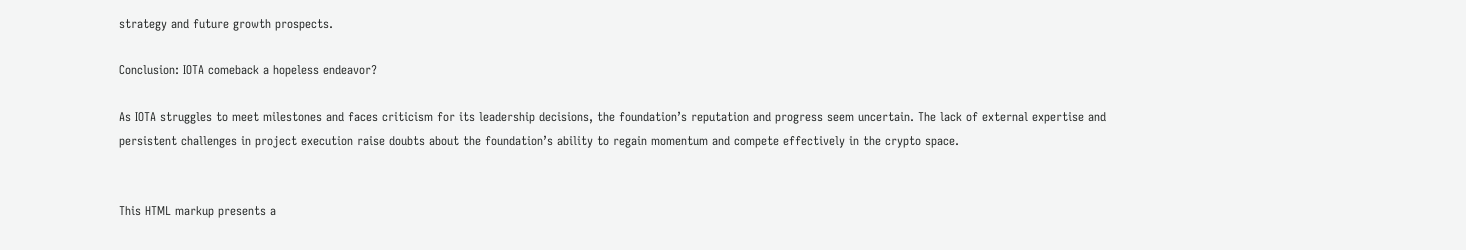strategy and future growth prospects.

Conclusion: IOTA comeback a hopeless endeavor?

As IOTA struggles to meet milestones and faces criticism for its leadership decisions, the foundation’s reputation and progress seem uncertain. The lack of external expertise and persistent challenges in project execution raise doubts about the foundation’s ability to regain momentum and compete effectively in the crypto space.


This HTML markup presents a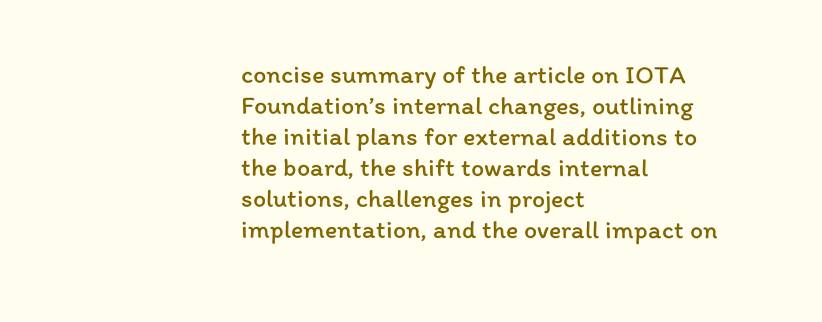concise summary of the article on IOTA Foundation’s internal changes, outlining the initial plans for external additions to the board, the shift towards internal solutions, challenges in project implementation, and the overall impact on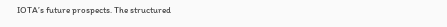IOTA’s future prospects. The structured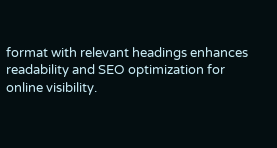format with relevant headings enhances readability and SEO optimization for online visibility.